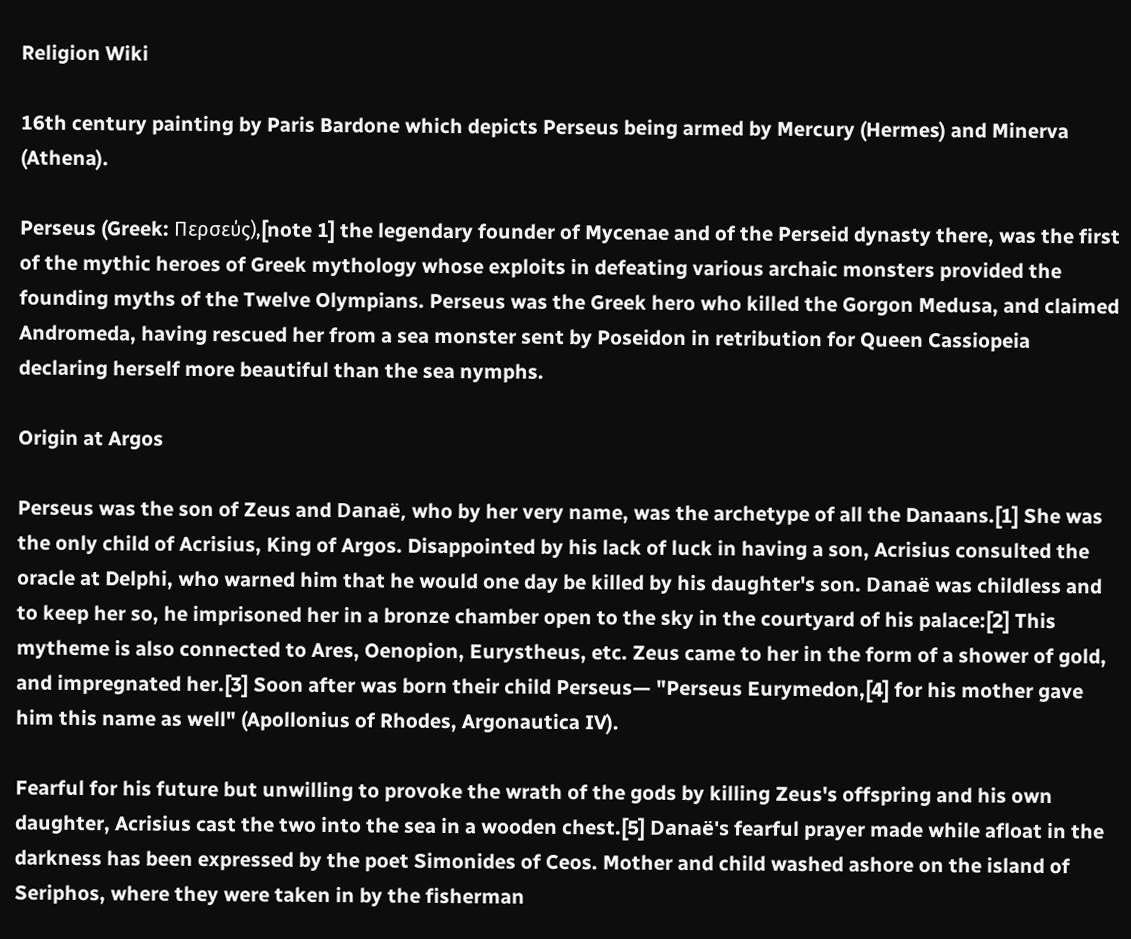Religion Wiki

16th century painting by Paris Bardone which depicts Perseus being armed by Mercury (Hermes) and Minerva (Athena).

Perseus (Greek: Περσεύς),[note 1] the legendary founder of Mycenae and of the Perseid dynasty there, was the first of the mythic heroes of Greek mythology whose exploits in defeating various archaic monsters provided the founding myths of the Twelve Olympians. Perseus was the Greek hero who killed the Gorgon Medusa, and claimed Andromeda, having rescued her from a sea monster sent by Poseidon in retribution for Queen Cassiopeia declaring herself more beautiful than the sea nymphs.

Origin at Argos

Perseus was the son of Zeus and Danaë, who by her very name, was the archetype of all the Danaans.[1] She was the only child of Acrisius, King of Argos. Disappointed by his lack of luck in having a son, Acrisius consulted the oracle at Delphi, who warned him that he would one day be killed by his daughter's son. Danaë was childless and to keep her so, he imprisoned her in a bronze chamber open to the sky in the courtyard of his palace:[2] This mytheme is also connected to Ares, Oenopion, Eurystheus, etc. Zeus came to her in the form of a shower of gold, and impregnated her.[3] Soon after was born their child Perseus— "Perseus Eurymedon,[4] for his mother gave him this name as well" (Apollonius of Rhodes, Argonautica IV).

Fearful for his future but unwilling to provoke the wrath of the gods by killing Zeus's offspring and his own daughter, Acrisius cast the two into the sea in a wooden chest.[5] Danaë's fearful prayer made while afloat in the darkness has been expressed by the poet Simonides of Ceos. Mother and child washed ashore on the island of Seriphos, where they were taken in by the fisherman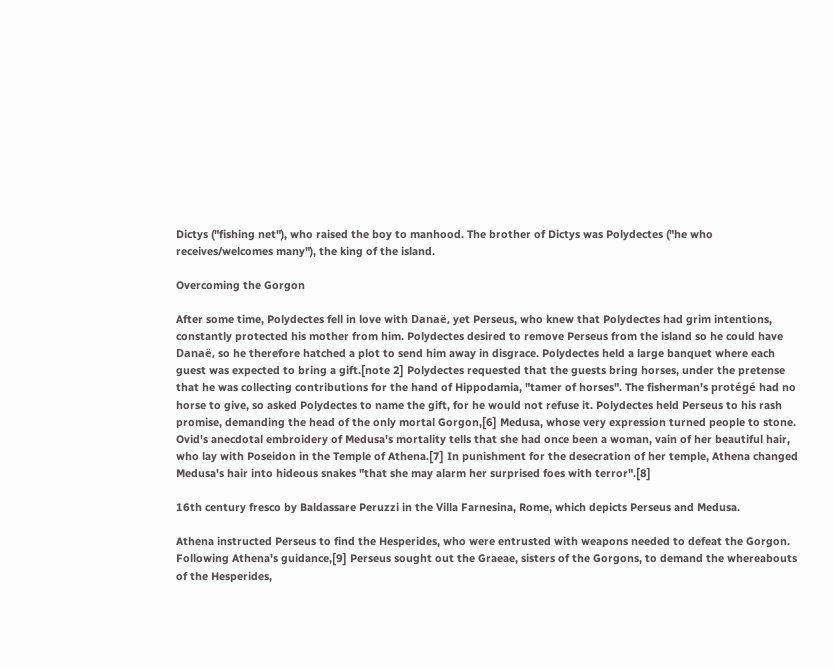Dictys ("fishing net"), who raised the boy to manhood. The brother of Dictys was Polydectes ("he who receives/welcomes many"), the king of the island.

Overcoming the Gorgon

After some time, Polydectes fell in love with Danaë, yet Perseus, who knew that Polydectes had grim intentions, constantly protected his mother from him. Polydectes desired to remove Perseus from the island so he could have Danaë, so he therefore hatched a plot to send him away in disgrace. Polydectes held a large banquet where each guest was expected to bring a gift.[note 2] Polydectes requested that the guests bring horses, under the pretense that he was collecting contributions for the hand of Hippodamia, "tamer of horses". The fisherman's protégé had no horse to give, so asked Polydectes to name the gift, for he would not refuse it. Polydectes held Perseus to his rash promise, demanding the head of the only mortal Gorgon,[6] Medusa, whose very expression turned people to stone. Ovid's anecdotal embroidery of Medusa's mortality tells that she had once been a woman, vain of her beautiful hair, who lay with Poseidon in the Temple of Athena.[7] In punishment for the desecration of her temple, Athena changed Medusa's hair into hideous snakes "that she may alarm her surprised foes with terror".[8]

16th century fresco by Baldassare Peruzzi in the Villa Farnesina, Rome, which depicts Perseus and Medusa.

Athena instructed Perseus to find the Hesperides, who were entrusted with weapons needed to defeat the Gorgon. Following Athena's guidance,[9] Perseus sought out the Graeae, sisters of the Gorgons, to demand the whereabouts of the Hesperides,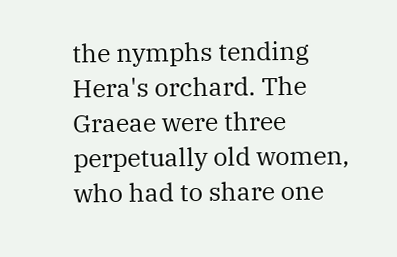the nymphs tending Hera's orchard. The Graeae were three perpetually old women, who had to share one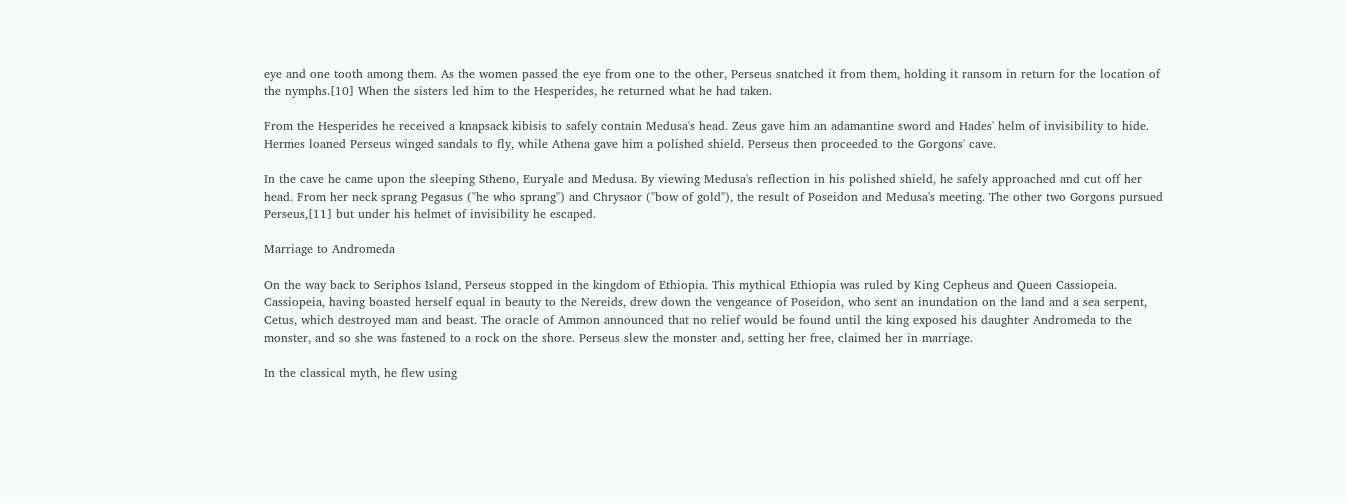eye and one tooth among them. As the women passed the eye from one to the other, Perseus snatched it from them, holding it ransom in return for the location of the nymphs.[10] When the sisters led him to the Hesperides, he returned what he had taken.

From the Hesperides he received a knapsack kibisis to safely contain Medusa's head. Zeus gave him an adamantine sword and Hades' helm of invisibility to hide. Hermes loaned Perseus winged sandals to fly, while Athena gave him a polished shield. Perseus then proceeded to the Gorgons' cave.

In the cave he came upon the sleeping Stheno, Euryale and Medusa. By viewing Medusa's reflection in his polished shield, he safely approached and cut off her head. From her neck sprang Pegasus ("he who sprang") and Chrysaor ("bow of gold"), the result of Poseidon and Medusa's meeting. The other two Gorgons pursued Perseus,[11] but under his helmet of invisibility he escaped.

Marriage to Andromeda

On the way back to Seriphos Island, Perseus stopped in the kingdom of Ethiopia. This mythical Ethiopia was ruled by King Cepheus and Queen Cassiopeia. Cassiopeia, having boasted herself equal in beauty to the Nereids, drew down the vengeance of Poseidon, who sent an inundation on the land and a sea serpent, Cetus, which destroyed man and beast. The oracle of Ammon announced that no relief would be found until the king exposed his daughter Andromeda to the monster, and so she was fastened to a rock on the shore. Perseus slew the monster and, setting her free, claimed her in marriage.

In the classical myth, he flew using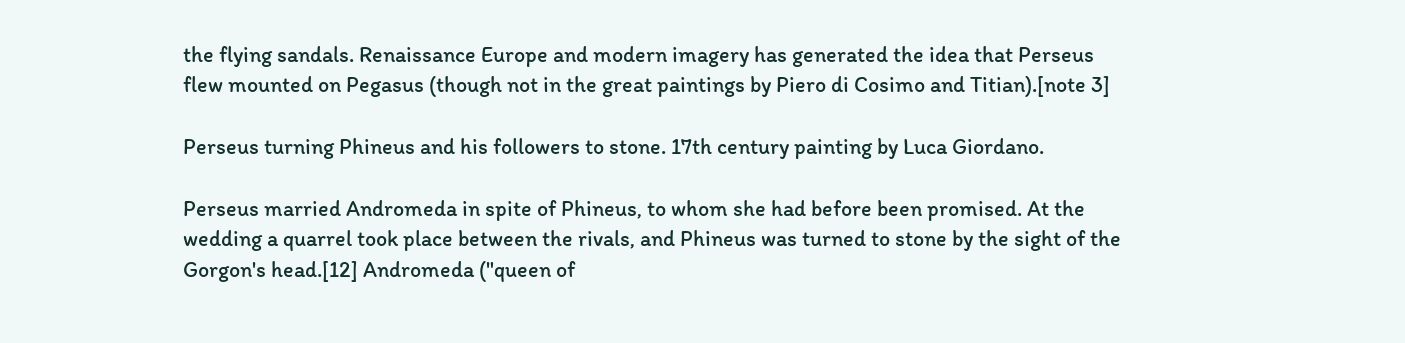the flying sandals. Renaissance Europe and modern imagery has generated the idea that Perseus flew mounted on Pegasus (though not in the great paintings by Piero di Cosimo and Titian).[note 3]

Perseus turning Phineus and his followers to stone. 17th century painting by Luca Giordano.

Perseus married Andromeda in spite of Phineus, to whom she had before been promised. At the wedding a quarrel took place between the rivals, and Phineus was turned to stone by the sight of the Gorgon's head.[12] Andromeda ("queen of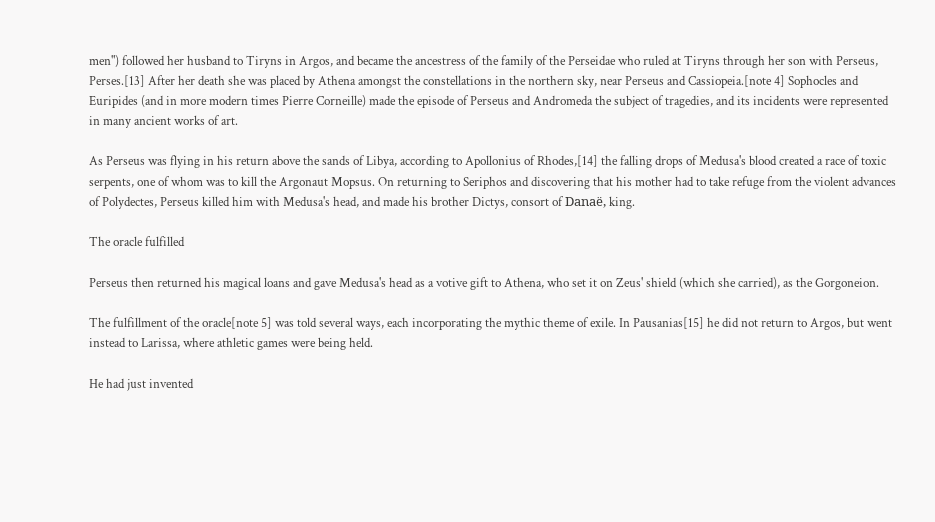men") followed her husband to Tiryns in Argos, and became the ancestress of the family of the Perseidae who ruled at Tiryns through her son with Perseus, Perses.[13] After her death she was placed by Athena amongst the constellations in the northern sky, near Perseus and Cassiopeia.[note 4] Sophocles and Euripides (and in more modern times Pierre Corneille) made the episode of Perseus and Andromeda the subject of tragedies, and its incidents were represented in many ancient works of art.

As Perseus was flying in his return above the sands of Libya, according to Apollonius of Rhodes,[14] the falling drops of Medusa's blood created a race of toxic serpents, one of whom was to kill the Argonaut Mopsus. On returning to Seriphos and discovering that his mother had to take refuge from the violent advances of Polydectes, Perseus killed him with Medusa's head, and made his brother Dictys, consort of Danaë, king.

The oracle fulfilled

Perseus then returned his magical loans and gave Medusa's head as a votive gift to Athena, who set it on Zeus' shield (which she carried), as the Gorgoneion.

The fulfillment of the oracle[note 5] was told several ways, each incorporating the mythic theme of exile. In Pausanias[15] he did not return to Argos, but went instead to Larissa, where athletic games were being held.

He had just invented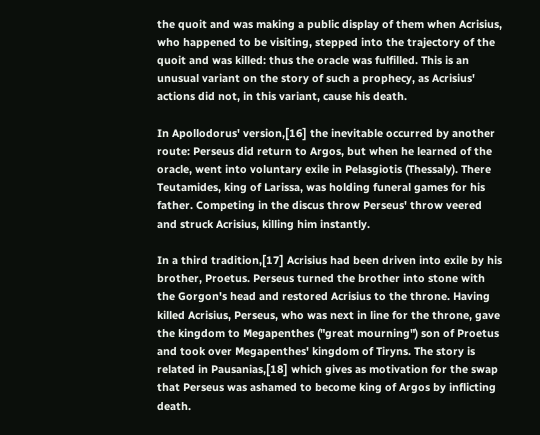the quoit and was making a public display of them when Acrisius, who happened to be visiting, stepped into the trajectory of the quoit and was killed: thus the oracle was fulfilled. This is an unusual variant on the story of such a prophecy, as Acrisius' actions did not, in this variant, cause his death.

In Apollodorus' version,[16] the inevitable occurred by another route: Perseus did return to Argos, but when he learned of the oracle, went into voluntary exile in Pelasgiotis (Thessaly). There Teutamides, king of Larissa, was holding funeral games for his father. Competing in the discus throw Perseus' throw veered and struck Acrisius, killing him instantly.

In a third tradition,[17] Acrisius had been driven into exile by his brother, Proetus. Perseus turned the brother into stone with the Gorgon's head and restored Acrisius to the throne. Having killed Acrisius, Perseus, who was next in line for the throne, gave the kingdom to Megapenthes ("great mourning") son of Proetus and took over Megapenthes' kingdom of Tiryns. The story is related in Pausanias,[18] which gives as motivation for the swap that Perseus was ashamed to become king of Argos by inflicting death.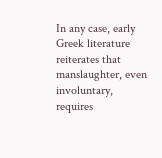In any case, early Greek literature reiterates that manslaughter, even involuntary, requires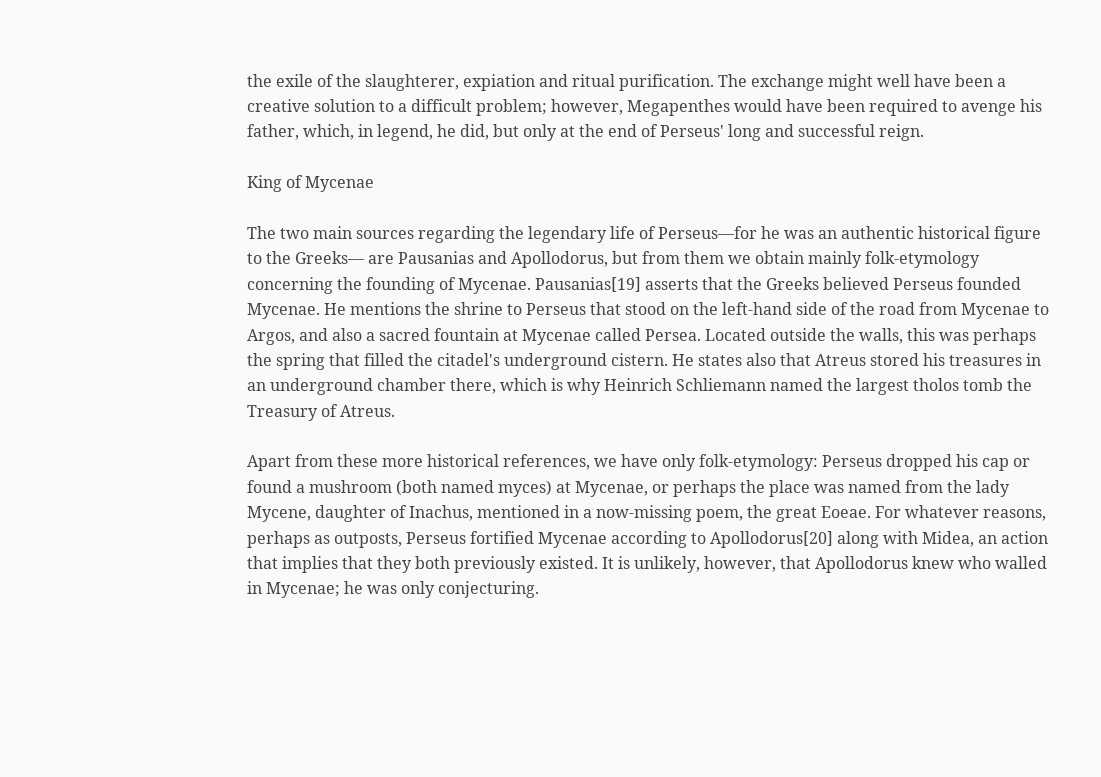the exile of the slaughterer, expiation and ritual purification. The exchange might well have been a creative solution to a difficult problem; however, Megapenthes would have been required to avenge his father, which, in legend, he did, but only at the end of Perseus' long and successful reign.

King of Mycenae

The two main sources regarding the legendary life of Perseus—for he was an authentic historical figure to the Greeks— are Pausanias and Apollodorus, but from them we obtain mainly folk-etymology concerning the founding of Mycenae. Pausanias[19] asserts that the Greeks believed Perseus founded Mycenae. He mentions the shrine to Perseus that stood on the left-hand side of the road from Mycenae to Argos, and also a sacred fountain at Mycenae called Persea. Located outside the walls, this was perhaps the spring that filled the citadel's underground cistern. He states also that Atreus stored his treasures in an underground chamber there, which is why Heinrich Schliemann named the largest tholos tomb the Treasury of Atreus.

Apart from these more historical references, we have only folk-etymology: Perseus dropped his cap or found a mushroom (both named myces) at Mycenae, or perhaps the place was named from the lady Mycene, daughter of Inachus, mentioned in a now-missing poem, the great Eoeae. For whatever reasons, perhaps as outposts, Perseus fortified Mycenae according to Apollodorus[20] along with Midea, an action that implies that they both previously existed. It is unlikely, however, that Apollodorus knew who walled in Mycenae; he was only conjecturing.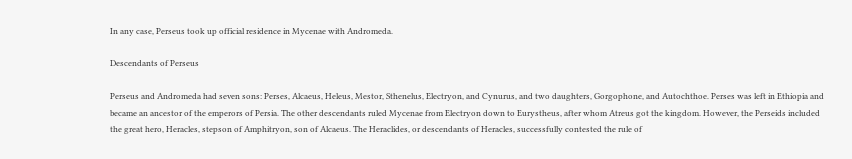In any case, Perseus took up official residence in Mycenae with Andromeda.

Descendants of Perseus

Perseus and Andromeda had seven sons: Perses, Alcaeus, Heleus, Mestor, Sthenelus, Electryon, and Cynurus, and two daughters, Gorgophone, and Autochthoe. Perses was left in Ethiopia and became an ancestor of the emperors of Persia. The other descendants ruled Mycenae from Electryon down to Eurystheus, after whom Atreus got the kingdom. However, the Perseids included the great hero, Heracles, stepson of Amphitryon, son of Alcaeus. The Heraclides, or descendants of Heracles, successfully contested the rule of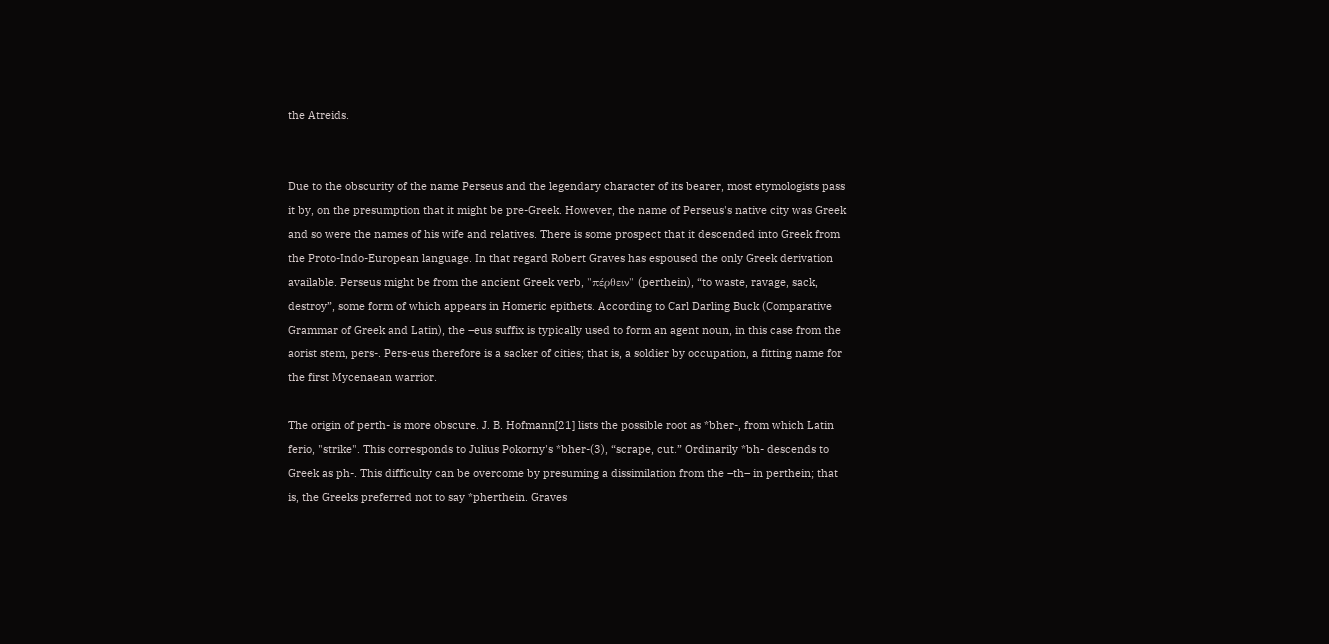the Atreids.


Due to the obscurity of the name Perseus and the legendary character of its bearer, most etymologists pass it by, on the presumption that it might be pre-Greek. However, the name of Perseus's native city was Greek and so were the names of his wife and relatives. There is some prospect that it descended into Greek from the Proto-Indo-European language. In that regard Robert Graves has espoused the only Greek derivation available. Perseus might be from the ancient Greek verb, "πέρθειν" (perthein), “to waste, ravage, sack, destroy”, some form of which appears in Homeric epithets. According to Carl Darling Buck (Comparative Grammar of Greek and Latin), the –eus suffix is typically used to form an agent noun, in this case from the aorist stem, pers-. Pers-eus therefore is a sacker of cities; that is, a soldier by occupation, a fitting name for the first Mycenaean warrior.

The origin of perth- is more obscure. J. B. Hofmann[21] lists the possible root as *bher-, from which Latin ferio, "strike". This corresponds to Julius Pokorny's *bher-(3), “scrape, cut.” Ordinarily *bh- descends to Greek as ph-. This difficulty can be overcome by presuming a dissimilation from the –th– in perthein; that is, the Greeks preferred not to say *pherthein. Graves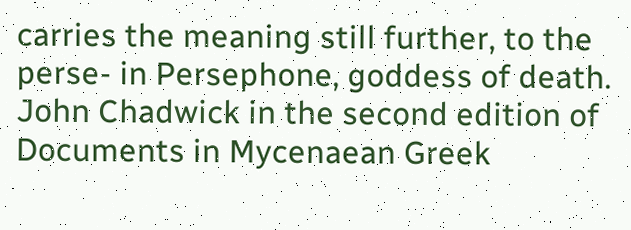carries the meaning still further, to the perse- in Persephone, goddess of death. John Chadwick in the second edition of Documents in Mycenaean Greek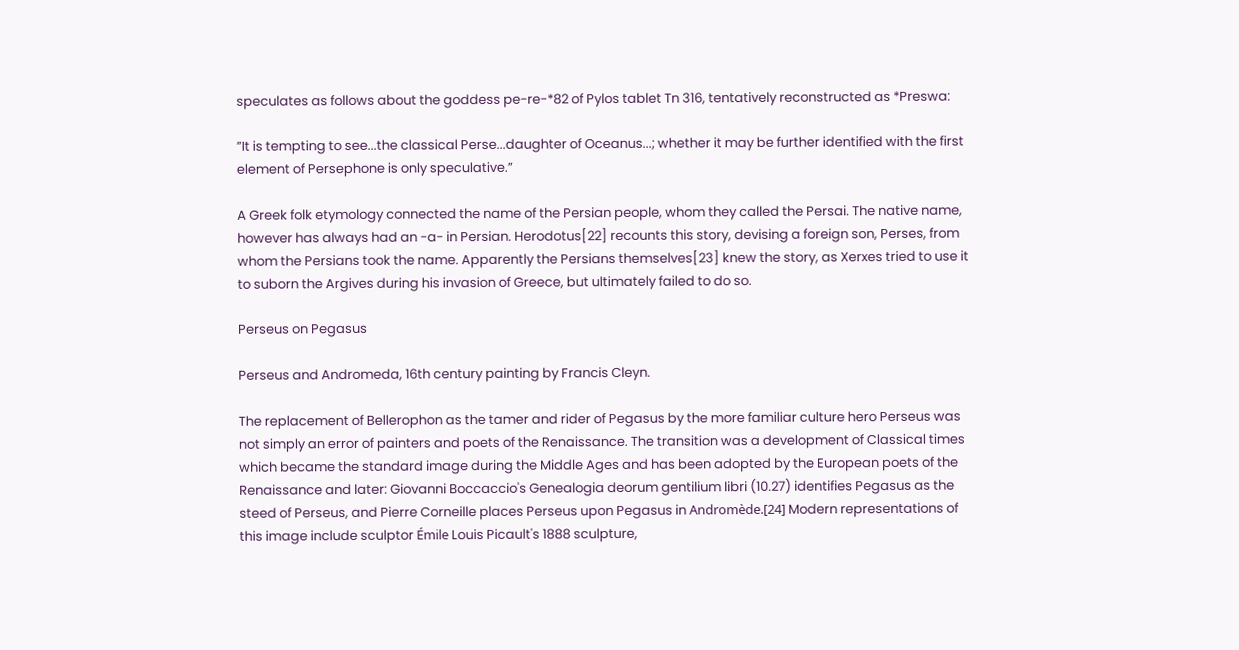speculates as follows about the goddess pe-re-*82 of Pylos tablet Tn 316, tentatively reconstructed as *Preswa:

”It is tempting to see...the classical Perse...daughter of Oceanus...; whether it may be further identified with the first element of Persephone is only speculative.”

A Greek folk etymology connected the name of the Persian people, whom they called the Persai. The native name, however has always had an -a- in Persian. Herodotus[22] recounts this story, devising a foreign son, Perses, from whom the Persians took the name. Apparently the Persians themselves[23] knew the story, as Xerxes tried to use it to suborn the Argives during his invasion of Greece, but ultimately failed to do so.

Perseus on Pegasus

Perseus and Andromeda, 16th century painting by Francis Cleyn.

The replacement of Bellerophon as the tamer and rider of Pegasus by the more familiar culture hero Perseus was not simply an error of painters and poets of the Renaissance. The transition was a development of Classical times which became the standard image during the Middle Ages and has been adopted by the European poets of the Renaissance and later: Giovanni Boccaccio's Genealogia deorum gentilium libri (10.27) identifies Pegasus as the steed of Perseus, and Pierre Corneille places Perseus upon Pegasus in Andromède.[24] Modern representations of this image include sculptor Émile Louis Picault's 1888 sculpture,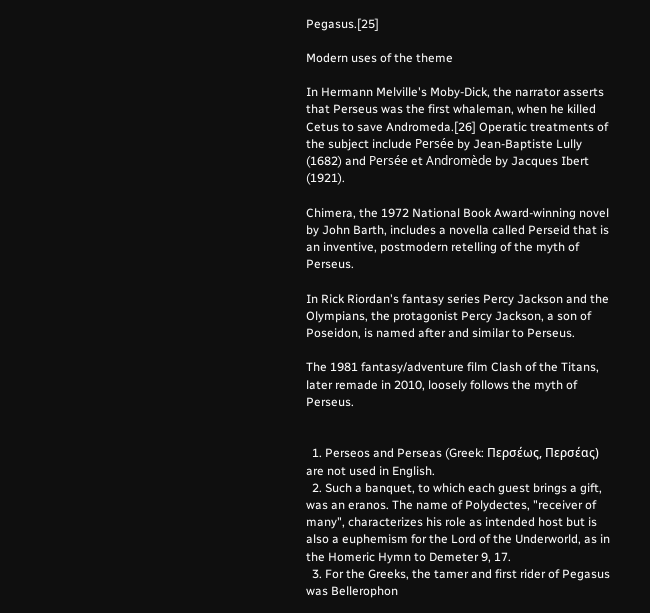Pegasus.[25]

Modern uses of the theme

In Hermann Melville's Moby-Dick, the narrator asserts that Perseus was the first whaleman, when he killed Cetus to save Andromeda.[26] Operatic treatments of the subject include Persée by Jean-Baptiste Lully (1682) and Persée et Andromède by Jacques Ibert (1921).

Chimera, the 1972 National Book Award-winning novel by John Barth, includes a novella called Perseid that is an inventive, postmodern retelling of the myth of Perseus.

In Rick Riordan's fantasy series Percy Jackson and the Olympians, the protagonist Percy Jackson, a son of Poseidon, is named after and similar to Perseus.

The 1981 fantasy/adventure film Clash of the Titans, later remade in 2010, loosely follows the myth of Perseus.


  1. Perseos and Perseas (Greek: Περσέως, Περσέας) are not used in English.
  2. Such a banquet, to which each guest brings a gift, was an eranos. The name of Polydectes, "receiver of many", characterizes his role as intended host but is also a euphemism for the Lord of the Underworld, as in the Homeric Hymn to Demeter 9, 17.
  3. For the Greeks, the tamer and first rider of Pegasus was Bellerophon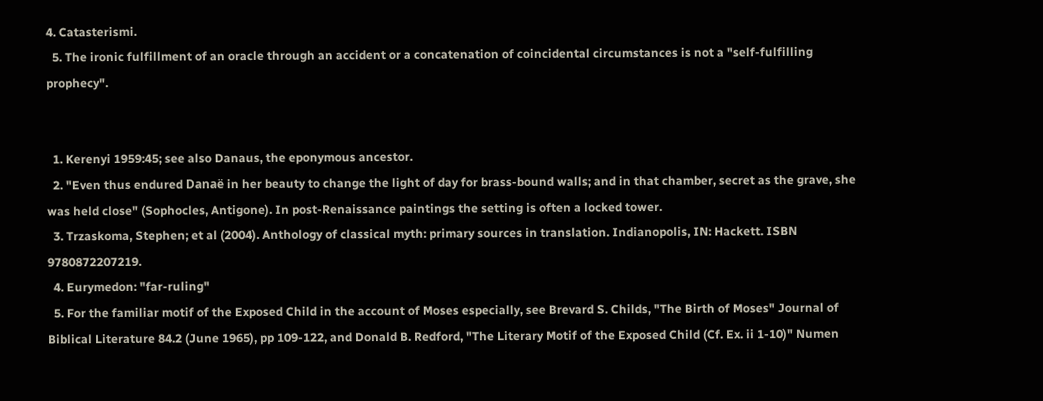4. Catasterismi.
  5. The ironic fulfillment of an oracle through an accident or a concatenation of coincidental circumstances is not a "self-fulfilling prophecy".


  1. Kerenyi 1959:45; see also Danaus, the eponymous ancestor.
  2. "Even thus endured Danaë in her beauty to change the light of day for brass-bound walls; and in that chamber, secret as the grave, she was held close" (Sophocles, Antigone). In post-Renaissance paintings the setting is often a locked tower.
  3. Trzaskoma, Stephen; et al (2004). Anthology of classical myth: primary sources in translation. Indianopolis, IN: Hackett. ISBN 9780872207219.
  4. Eurymedon: "far-ruling"
  5. For the familiar motif of the Exposed Child in the account of Moses especially, see Brevard S. Childs, "The Birth of Moses" Journal of Biblical Literature 84.2 (June 1965), pp 109-122, and Donald B. Redford, "The Literary Motif of the Exposed Child (Cf. Ex. ii 1-10)" Numen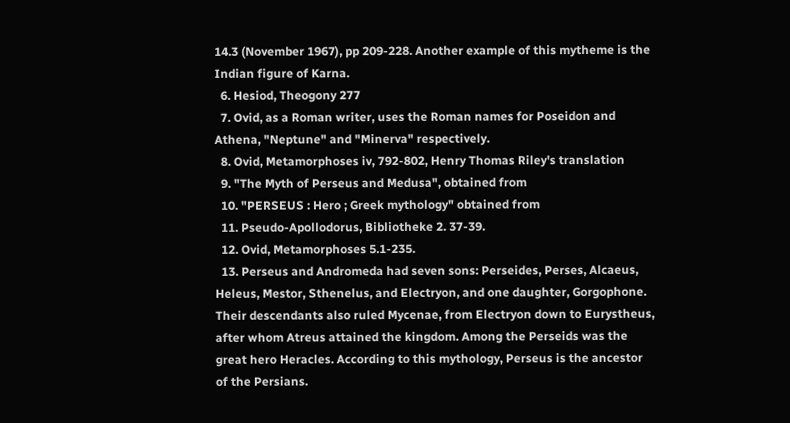14.3 (November 1967), pp 209-228. Another example of this mytheme is the Indian figure of Karna.
  6. Hesiod, Theogony 277
  7. Ovid, as a Roman writer, uses the Roman names for Poseidon and Athena, "Neptune" and "Minerva" respectively.
  8. Ovid, Metamorphoses iv, 792-802, Henry Thomas Riley's translation
  9. "The Myth of Perseus and Medusa", obtained from
  10. "PERSEUS : Hero ; Greek mythology" obtained from
  11. Pseudo-Apollodorus, Bibliotheke 2. 37-39.
  12. Ovid, Metamorphoses 5.1-235.
  13. Perseus and Andromeda had seven sons: Perseides, Perses, Alcaeus, Heleus, Mestor, Sthenelus, and Electryon, and one daughter, Gorgophone. Their descendants also ruled Mycenae, from Electryon down to Eurystheus, after whom Atreus attained the kingdom. Among the Perseids was the great hero Heracles. According to this mythology, Perseus is the ancestor of the Persians.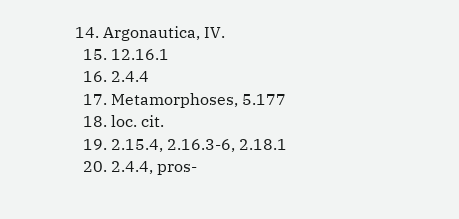14. Argonautica, IV.
  15. 12.16.1
  16. 2.4.4
  17. Metamorphoses, 5.177
  18. loc. cit.
  19. 2.15.4, 2.16.3-6, 2.18.1
  20. 2.4.4, pros-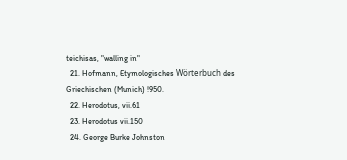teichisas, "walling in"
  21. Hofmann, Etymologisches Wörterbuch des Griechischen (Munich) !950.
  22. Herodotus, vii.61
  23. Herodotus vii.150
  24. George Burke Johnston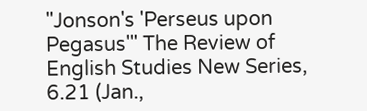"Jonson's 'Perseus upon Pegasus'" The Review of English Studies New Series, 6.21 (Jan.,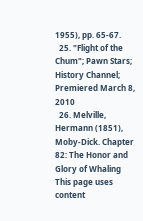1955), pp. 65-67.
  25. "Flight of the Chum"; Pawn Stars; History Channel; Premiered March 8, 2010
  26. Melville, Hermann (1851), Moby-Dick. Chapter 82: The Honor and Glory of Whaling
This page uses content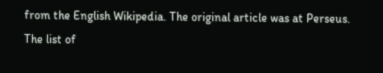from the English Wikipedia. The original article was at Perseus. The list of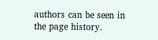authors can be seen in the page history.